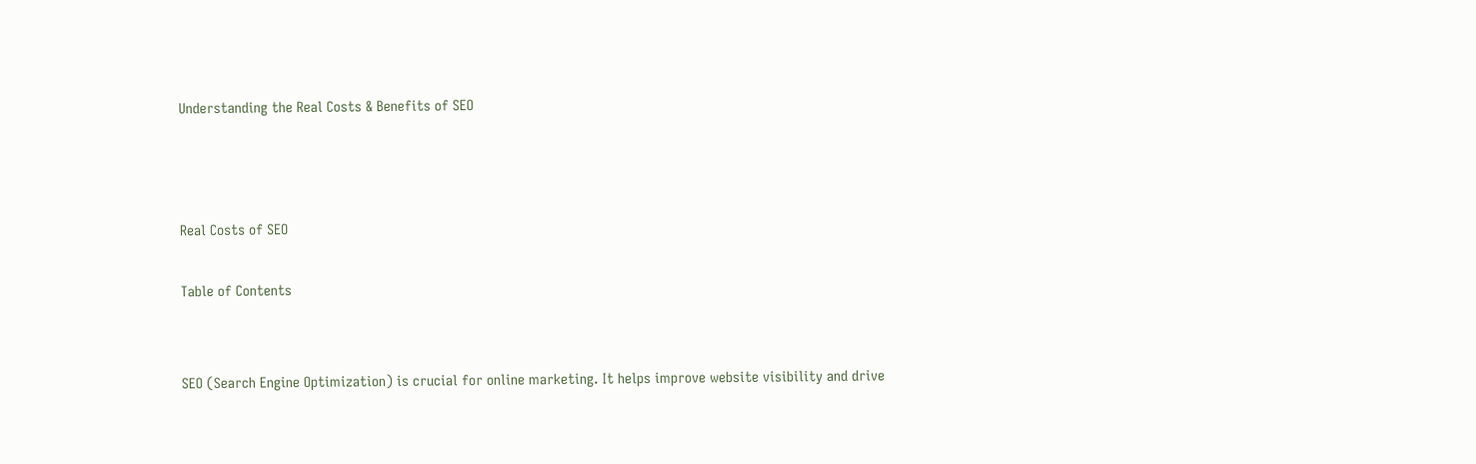Understanding the Real Costs & Benefits of SEO



Real Costs of SEO

Table of Contents


SEO (Search Engine Optimization) is crucial for online marketing. It helps improve website visibility and drive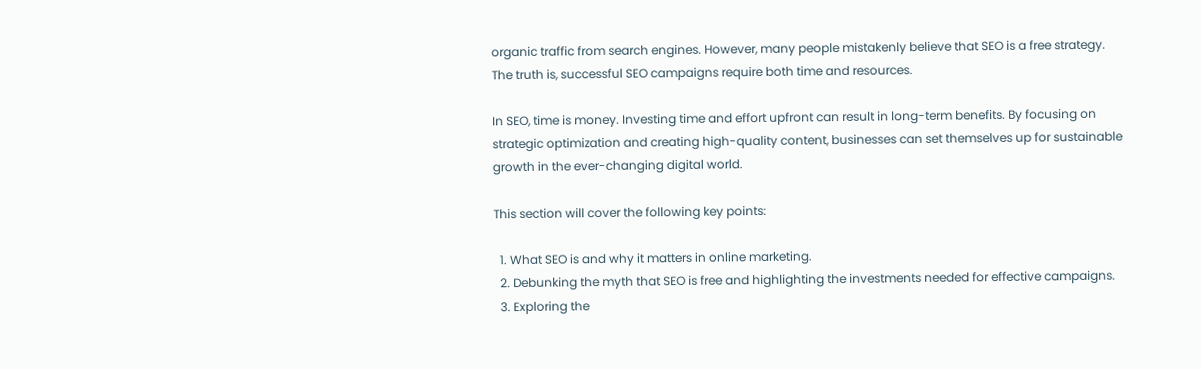organic traffic from search engines. However, many people mistakenly believe that SEO is a free strategy. The truth is, successful SEO campaigns require both time and resources.

In SEO, time is money. Investing time and effort upfront can result in long-term benefits. By focusing on strategic optimization and creating high-quality content, businesses can set themselves up for sustainable growth in the ever-changing digital world.

This section will cover the following key points:

  1. What SEO is and why it matters in online marketing.
  2. Debunking the myth that SEO is free and highlighting the investments needed for effective campaigns.
  3. Exploring the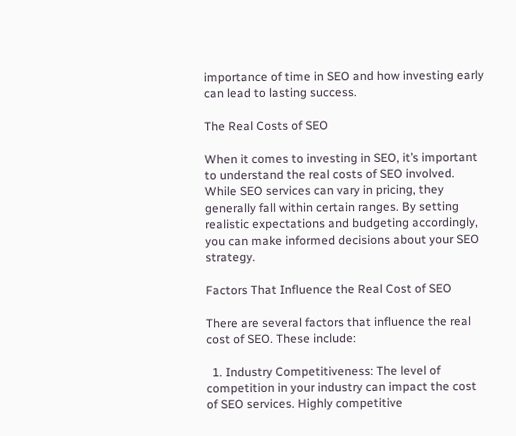importance of time in SEO and how investing early can lead to lasting success.

The Real Costs of SEO

When it comes to investing in SEO, it’s important to understand the real costs of SEO involved. While SEO services can vary in pricing, they generally fall within certain ranges. By setting realistic expectations and budgeting accordingly, you can make informed decisions about your SEO strategy.

Factors That Influence the Real Cost of SEO

There are several factors that influence the real cost of SEO. These include:

  1. Industry Competitiveness: The level of competition in your industry can impact the cost of SEO services. Highly competitive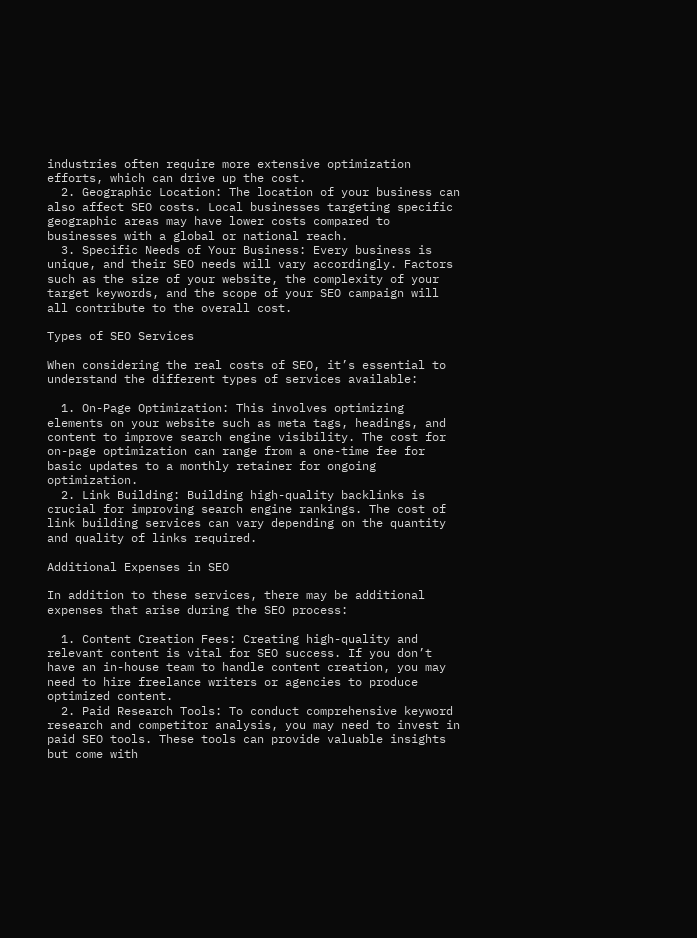industries often require more extensive optimization efforts, which can drive up the cost.
  2. Geographic Location: The location of your business can also affect SEO costs. Local businesses targeting specific geographic areas may have lower costs compared to businesses with a global or national reach.
  3. Specific Needs of Your Business: Every business is unique, and their SEO needs will vary accordingly. Factors such as the size of your website, the complexity of your target keywords, and the scope of your SEO campaign will all contribute to the overall cost.

Types of SEO Services

When considering the real costs of SEO, it’s essential to understand the different types of services available:

  1. On-Page Optimization: This involves optimizing elements on your website such as meta tags, headings, and content to improve search engine visibility. The cost for on-page optimization can range from a one-time fee for basic updates to a monthly retainer for ongoing optimization.
  2. Link Building: Building high-quality backlinks is crucial for improving search engine rankings. The cost of link building services can vary depending on the quantity and quality of links required.

Additional Expenses in SEO

In addition to these services, there may be additional expenses that arise during the SEO process:

  1. Content Creation Fees: Creating high-quality and relevant content is vital for SEO success. If you don’t have an in-house team to handle content creation, you may need to hire freelance writers or agencies to produce optimized content.
  2. Paid Research Tools: To conduct comprehensive keyword research and competitor analysis, you may need to invest in paid SEO tools. These tools can provide valuable insights but come with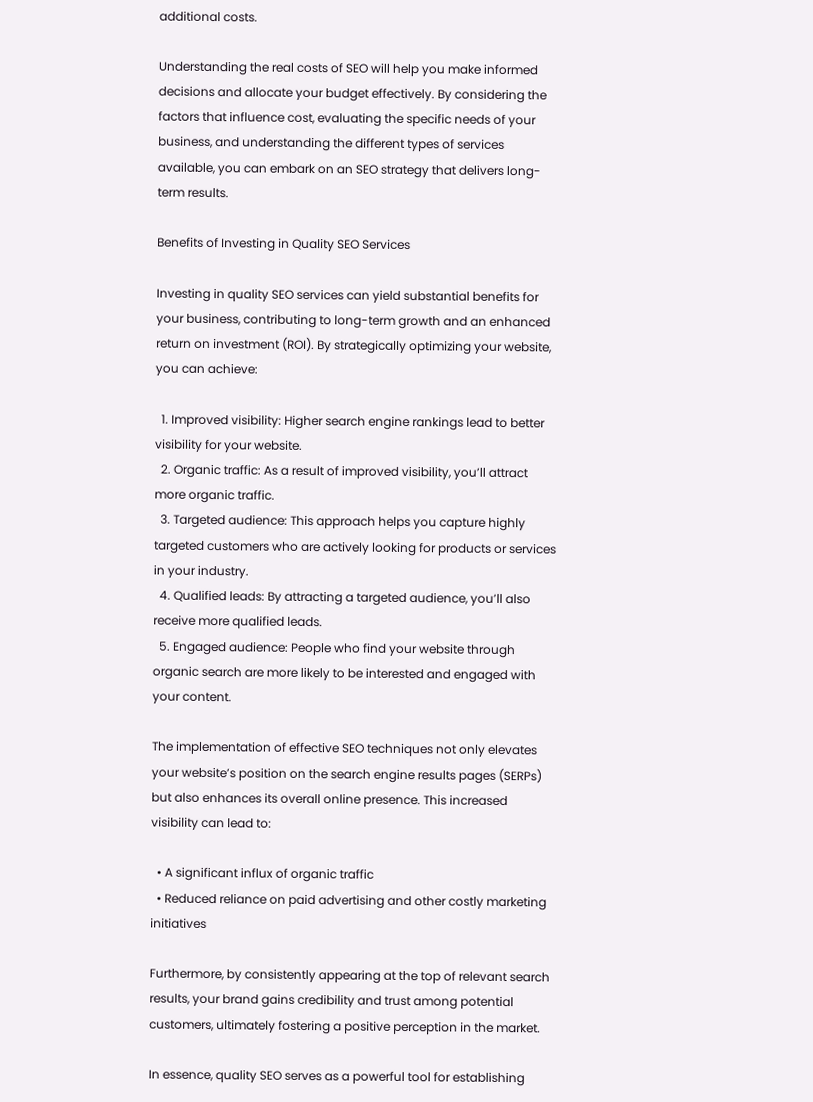additional costs.

Understanding the real costs of SEO will help you make informed decisions and allocate your budget effectively. By considering the factors that influence cost, evaluating the specific needs of your business, and understanding the different types of services available, you can embark on an SEO strategy that delivers long-term results.

Benefits of Investing in Quality SEO Services

Investing in quality SEO services can yield substantial benefits for your business, contributing to long-term growth and an enhanced return on investment (ROI). By strategically optimizing your website, you can achieve:

  1. Improved visibility: Higher search engine rankings lead to better visibility for your website.
  2. Organic traffic: As a result of improved visibility, you’ll attract more organic traffic.
  3. Targeted audience: This approach helps you capture highly targeted customers who are actively looking for products or services in your industry.
  4. Qualified leads: By attracting a targeted audience, you’ll also receive more qualified leads.
  5. Engaged audience: People who find your website through organic search are more likely to be interested and engaged with your content.

The implementation of effective SEO techniques not only elevates your website’s position on the search engine results pages (SERPs) but also enhances its overall online presence. This increased visibility can lead to:

  • A significant influx of organic traffic
  • Reduced reliance on paid advertising and other costly marketing initiatives

Furthermore, by consistently appearing at the top of relevant search results, your brand gains credibility and trust among potential customers, ultimately fostering a positive perception in the market.

In essence, quality SEO serves as a powerful tool for establishing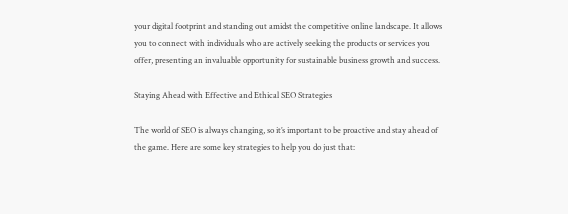your digital footprint and standing out amidst the competitive online landscape. It allows you to connect with individuals who are actively seeking the products or services you offer, presenting an invaluable opportunity for sustainable business growth and success.

Staying Ahead with Effective and Ethical SEO Strategies

The world of SEO is always changing, so it’s important to be proactive and stay ahead of the game. Here are some key strategies to help you do just that: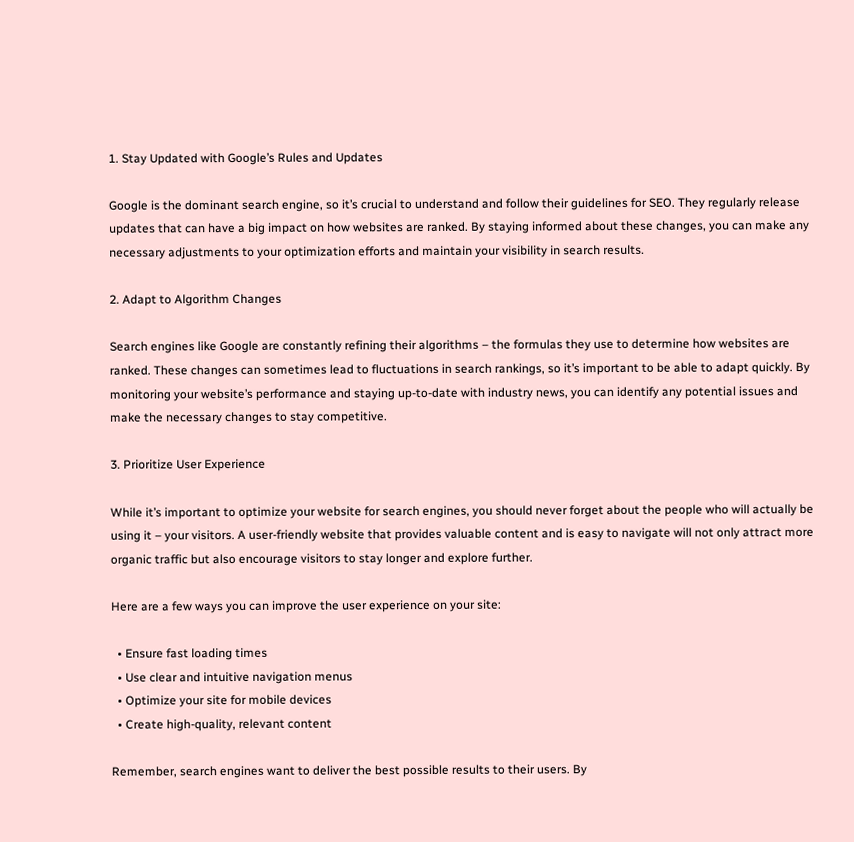1. Stay Updated with Google’s Rules and Updates

Google is the dominant search engine, so it’s crucial to understand and follow their guidelines for SEO. They regularly release updates that can have a big impact on how websites are ranked. By staying informed about these changes, you can make any necessary adjustments to your optimization efforts and maintain your visibility in search results.

2. Adapt to Algorithm Changes

Search engines like Google are constantly refining their algorithms – the formulas they use to determine how websites are ranked. These changes can sometimes lead to fluctuations in search rankings, so it’s important to be able to adapt quickly. By monitoring your website’s performance and staying up-to-date with industry news, you can identify any potential issues and make the necessary changes to stay competitive.

3. Prioritize User Experience

While it’s important to optimize your website for search engines, you should never forget about the people who will actually be using it – your visitors. A user-friendly website that provides valuable content and is easy to navigate will not only attract more organic traffic but also encourage visitors to stay longer and explore further.

Here are a few ways you can improve the user experience on your site:

  • Ensure fast loading times
  • Use clear and intuitive navigation menus
  • Optimize your site for mobile devices
  • Create high-quality, relevant content

Remember, search engines want to deliver the best possible results to their users. By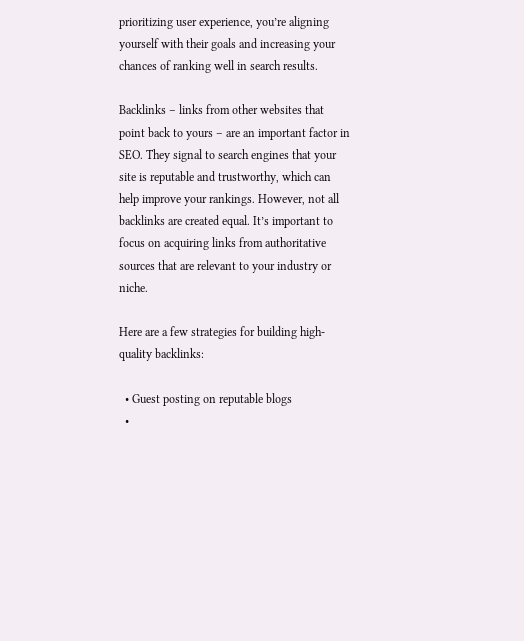prioritizing user experience, you’re aligning yourself with their goals and increasing your chances of ranking well in search results.

Backlinks – links from other websites that point back to yours – are an important factor in SEO. They signal to search engines that your site is reputable and trustworthy, which can help improve your rankings. However, not all backlinks are created equal. It’s important to focus on acquiring links from authoritative sources that are relevant to your industry or niche.

Here are a few strategies for building high-quality backlinks:

  • Guest posting on reputable blogs
  •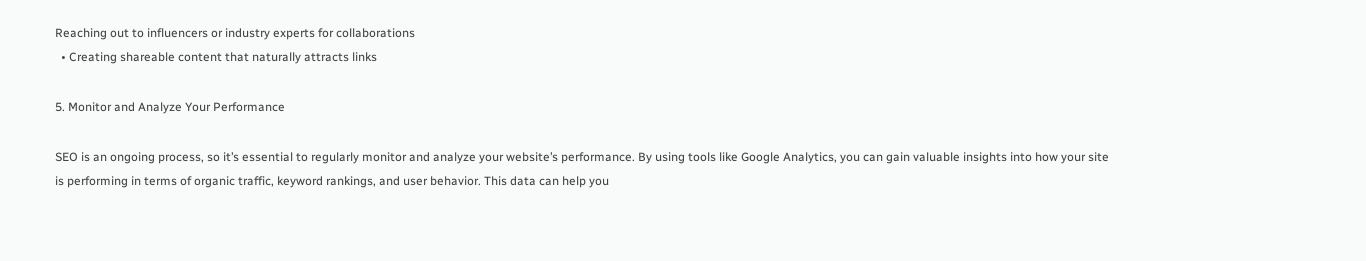Reaching out to influencers or industry experts for collaborations
  • Creating shareable content that naturally attracts links

5. Monitor and Analyze Your Performance

SEO is an ongoing process, so it’s essential to regularly monitor and analyze your website’s performance. By using tools like Google Analytics, you can gain valuable insights into how your site is performing in terms of organic traffic, keyword rankings, and user behavior. This data can help you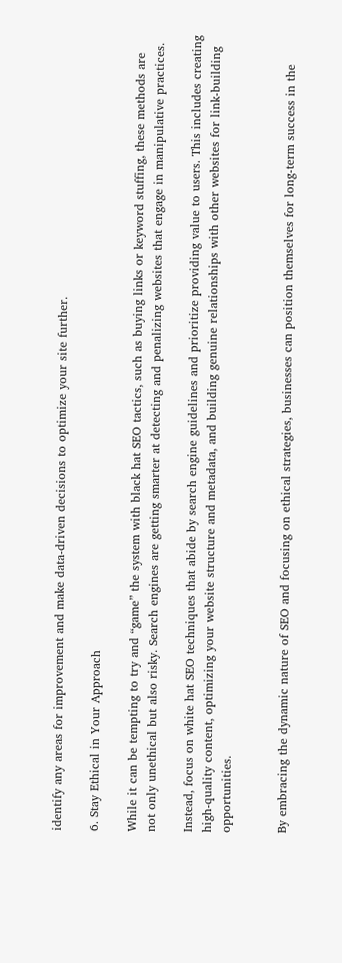identify any areas for improvement and make data-driven decisions to optimize your site further.

6. Stay Ethical in Your Approach

While it can be tempting to try and “game” the system with black hat SEO tactics, such as buying links or keyword stuffing, these methods are not only unethical but also risky. Search engines are getting smarter at detecting and penalizing websites that engage in manipulative practices.

Instead, focus on white hat SEO techniques that abide by search engine guidelines and prioritize providing value to users. This includes creating high-quality content, optimizing your website structure and metadata, and building genuine relationships with other websites for link-building opportunities.


By embracing the dynamic nature of SEO and focusing on ethical strategies, businesses can position themselves for long-term success in the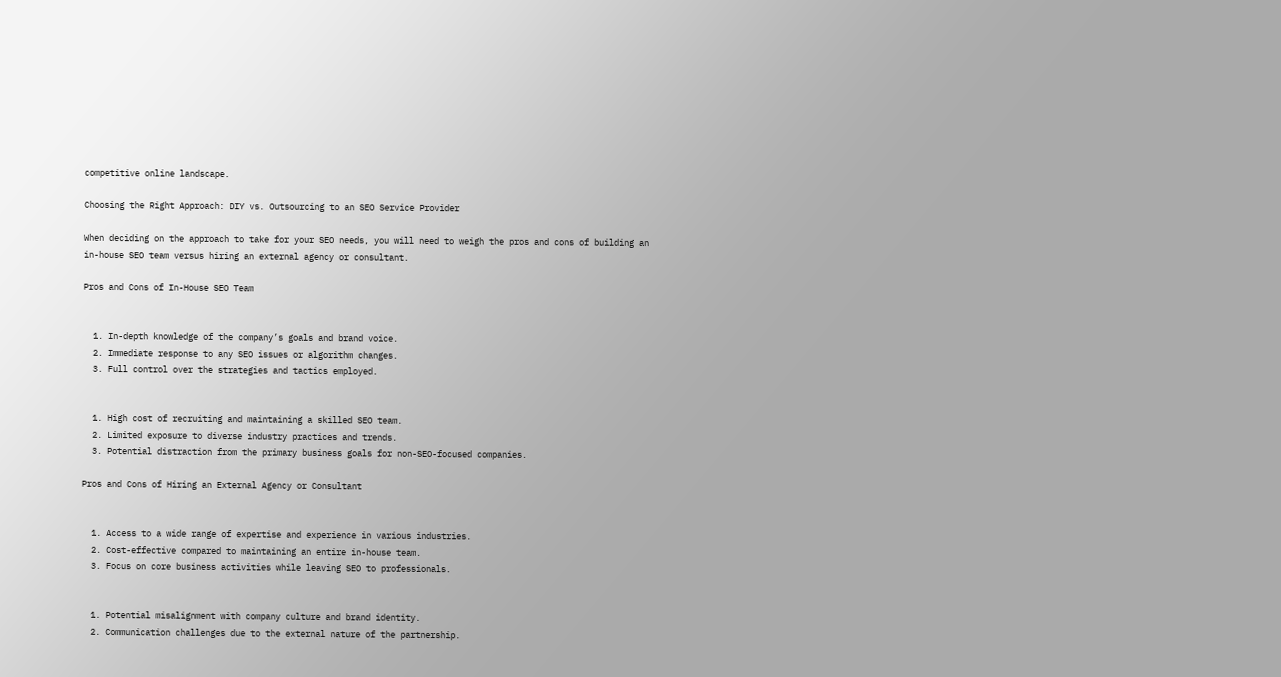competitive online landscape.

Choosing the Right Approach: DIY vs. Outsourcing to an SEO Service Provider

When deciding on the approach to take for your SEO needs, you will need to weigh the pros and cons of building an in-house SEO team versus hiring an external agency or consultant.

Pros and Cons of In-House SEO Team


  1. In-depth knowledge of the company’s goals and brand voice.
  2. Immediate response to any SEO issues or algorithm changes.
  3. Full control over the strategies and tactics employed.


  1. High cost of recruiting and maintaining a skilled SEO team.
  2. Limited exposure to diverse industry practices and trends.
  3. Potential distraction from the primary business goals for non-SEO-focused companies.

Pros and Cons of Hiring an External Agency or Consultant


  1. Access to a wide range of expertise and experience in various industries.
  2. Cost-effective compared to maintaining an entire in-house team.
  3. Focus on core business activities while leaving SEO to professionals.


  1. Potential misalignment with company culture and brand identity.
  2. Communication challenges due to the external nature of the partnership.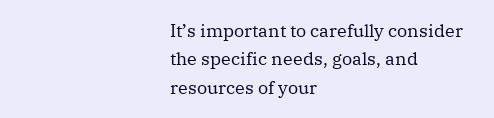It’s important to carefully consider the specific needs, goals, and resources of your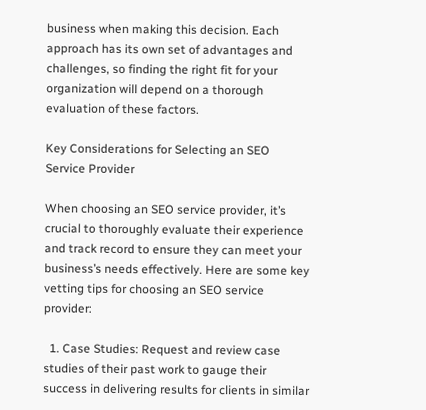business when making this decision. Each approach has its own set of advantages and challenges, so finding the right fit for your organization will depend on a thorough evaluation of these factors.

Key Considerations for Selecting an SEO Service Provider

When choosing an SEO service provider, it’s crucial to thoroughly evaluate their experience and track record to ensure they can meet your business’s needs effectively. Here are some key vetting tips for choosing an SEO service provider:

  1. Case Studies: Request and review case studies of their past work to gauge their success in delivering results for clients in similar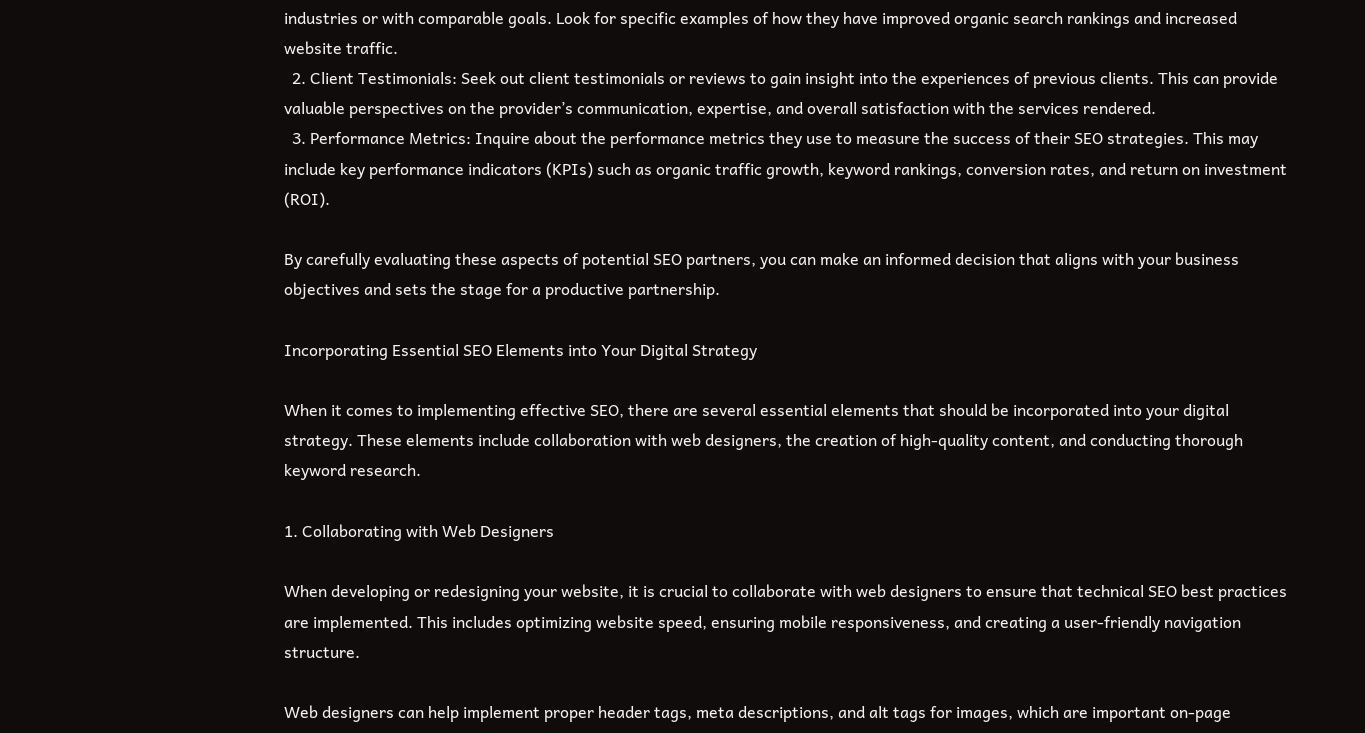industries or with comparable goals. Look for specific examples of how they have improved organic search rankings and increased website traffic.
  2. Client Testimonials: Seek out client testimonials or reviews to gain insight into the experiences of previous clients. This can provide valuable perspectives on the provider’s communication, expertise, and overall satisfaction with the services rendered.
  3. Performance Metrics: Inquire about the performance metrics they use to measure the success of their SEO strategies. This may include key performance indicators (KPIs) such as organic traffic growth, keyword rankings, conversion rates, and return on investment (ROI).

By carefully evaluating these aspects of potential SEO partners, you can make an informed decision that aligns with your business objectives and sets the stage for a productive partnership.

Incorporating Essential SEO Elements into Your Digital Strategy

When it comes to implementing effective SEO, there are several essential elements that should be incorporated into your digital strategy. These elements include collaboration with web designers, the creation of high-quality content, and conducting thorough keyword research.

1. Collaborating with Web Designers

When developing or redesigning your website, it is crucial to collaborate with web designers to ensure that technical SEO best practices are implemented. This includes optimizing website speed, ensuring mobile responsiveness, and creating a user-friendly navigation structure.

Web designers can help implement proper header tags, meta descriptions, and alt tags for images, which are important on-page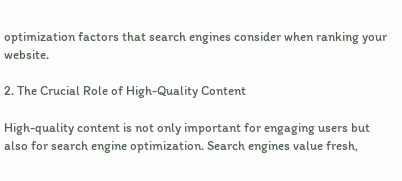optimization factors that search engines consider when ranking your website.

2. The Crucial Role of High-Quality Content

High-quality content is not only important for engaging users but also for search engine optimization. Search engines value fresh,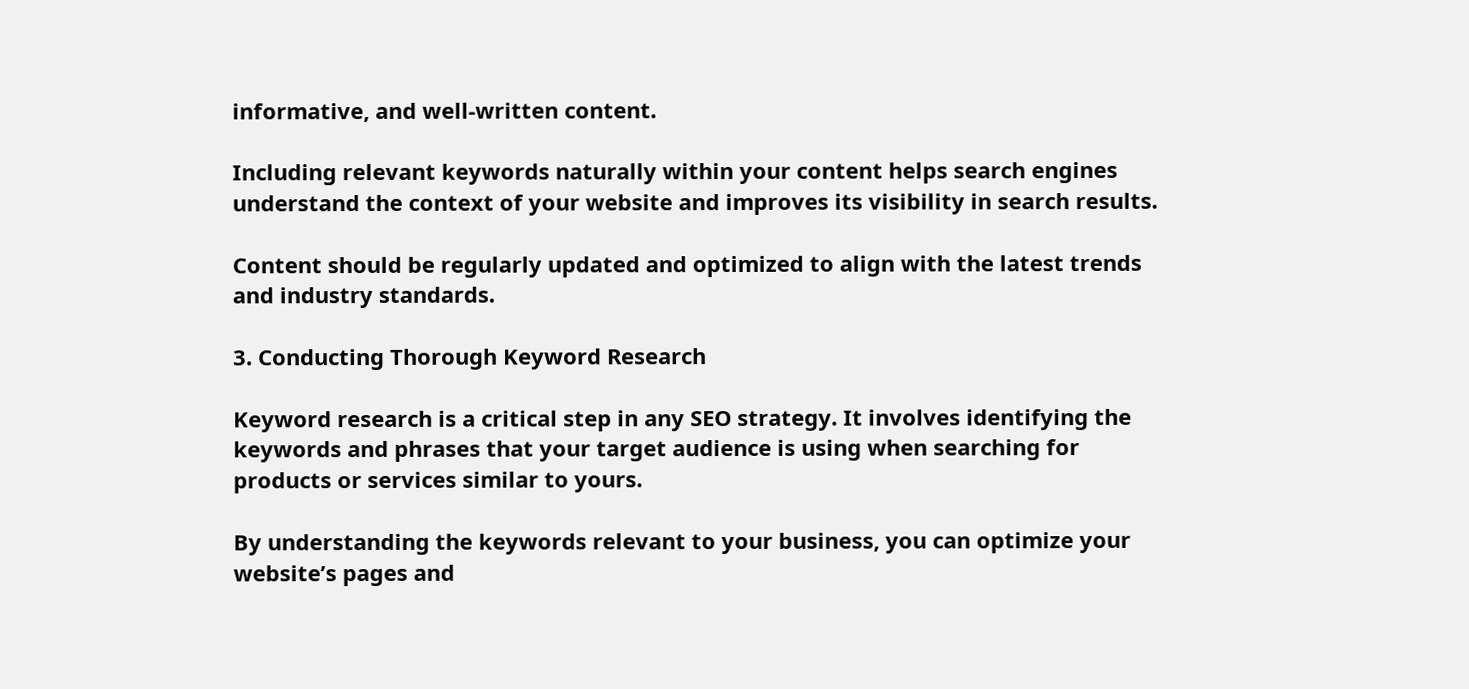informative, and well-written content.

Including relevant keywords naturally within your content helps search engines understand the context of your website and improves its visibility in search results.

Content should be regularly updated and optimized to align with the latest trends and industry standards.

3. Conducting Thorough Keyword Research

Keyword research is a critical step in any SEO strategy. It involves identifying the keywords and phrases that your target audience is using when searching for products or services similar to yours.

By understanding the keywords relevant to your business, you can optimize your website’s pages and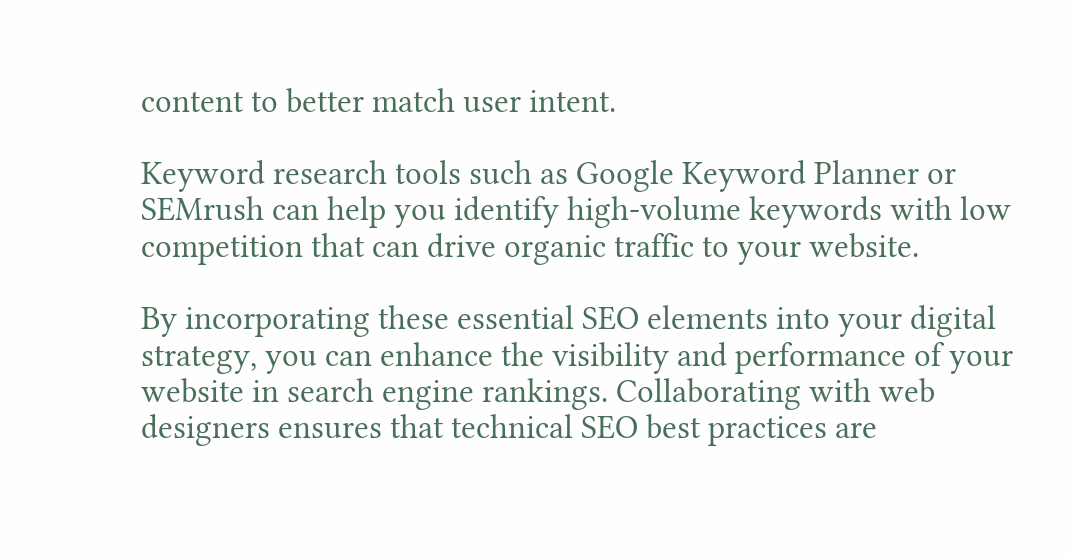content to better match user intent.

Keyword research tools such as Google Keyword Planner or SEMrush can help you identify high-volume keywords with low competition that can drive organic traffic to your website.

By incorporating these essential SEO elements into your digital strategy, you can enhance the visibility and performance of your website in search engine rankings. Collaborating with web designers ensures that technical SEO best practices are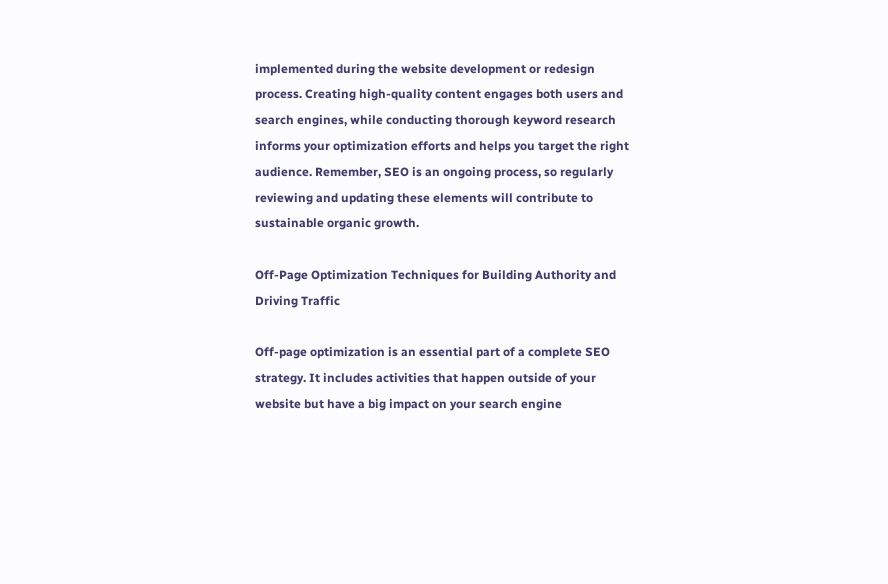implemented during the website development or redesign process. Creating high-quality content engages both users and search engines, while conducting thorough keyword research informs your optimization efforts and helps you target the right audience. Remember, SEO is an ongoing process, so regularly reviewing and updating these elements will contribute to sustainable organic growth.

Off-Page Optimization Techniques for Building Authority and Driving Traffic

Off-page optimization is an essential part of a complete SEO strategy. It includes activities that happen outside of your website but have a big impact on your search engine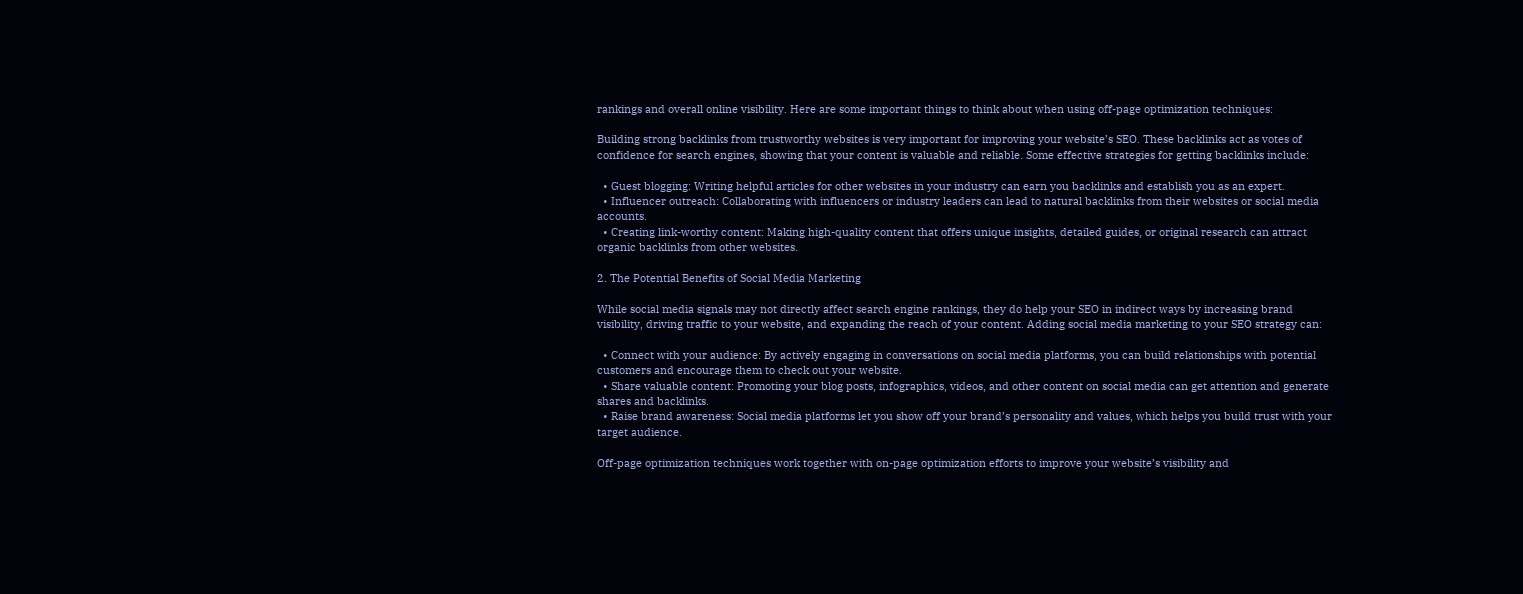rankings and overall online visibility. Here are some important things to think about when using off-page optimization techniques:

Building strong backlinks from trustworthy websites is very important for improving your website’s SEO. These backlinks act as votes of confidence for search engines, showing that your content is valuable and reliable. Some effective strategies for getting backlinks include:

  • Guest blogging: Writing helpful articles for other websites in your industry can earn you backlinks and establish you as an expert.
  • Influencer outreach: Collaborating with influencers or industry leaders can lead to natural backlinks from their websites or social media accounts.
  • Creating link-worthy content: Making high-quality content that offers unique insights, detailed guides, or original research can attract organic backlinks from other websites.

2. The Potential Benefits of Social Media Marketing

While social media signals may not directly affect search engine rankings, they do help your SEO in indirect ways by increasing brand visibility, driving traffic to your website, and expanding the reach of your content. Adding social media marketing to your SEO strategy can:

  • Connect with your audience: By actively engaging in conversations on social media platforms, you can build relationships with potential customers and encourage them to check out your website.
  • Share valuable content: Promoting your blog posts, infographics, videos, and other content on social media can get attention and generate shares and backlinks.
  • Raise brand awareness: Social media platforms let you show off your brand’s personality and values, which helps you build trust with your target audience.

Off-page optimization techniques work together with on-page optimization efforts to improve your website’s visibility and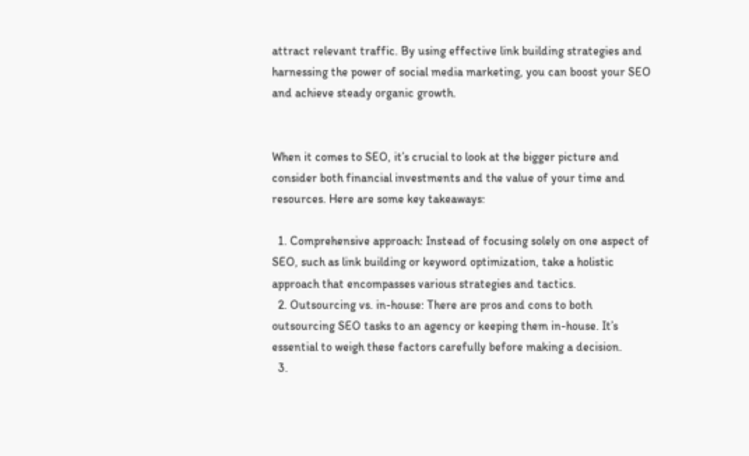attract relevant traffic. By using effective link building strategies and harnessing the power of social media marketing, you can boost your SEO and achieve steady organic growth.


When it comes to SEO, it’s crucial to look at the bigger picture and consider both financial investments and the value of your time and resources. Here are some key takeaways:

  1. Comprehensive approach: Instead of focusing solely on one aspect of SEO, such as link building or keyword optimization, take a holistic approach that encompasses various strategies and tactics.
  2. Outsourcing vs. in-house: There are pros and cons to both outsourcing SEO tasks to an agency or keeping them in-house. It’s essential to weigh these factors carefully before making a decision.
  3.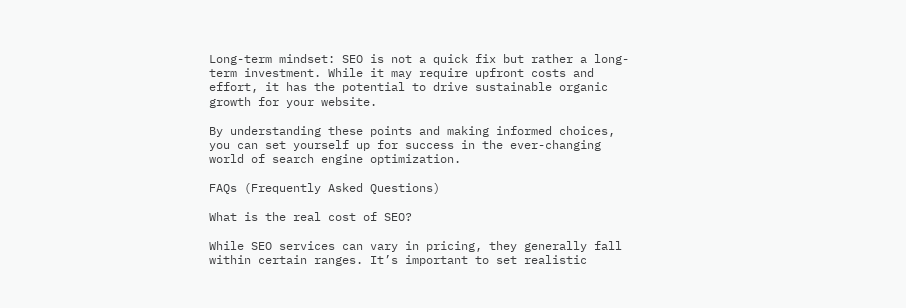Long-term mindset: SEO is not a quick fix but rather a long-term investment. While it may require upfront costs and effort, it has the potential to drive sustainable organic growth for your website.

By understanding these points and making informed choices, you can set yourself up for success in the ever-changing world of search engine optimization.

FAQs (Frequently Asked Questions)

What is the real cost of SEO?

While SEO services can vary in pricing, they generally fall within certain ranges. It’s important to set realistic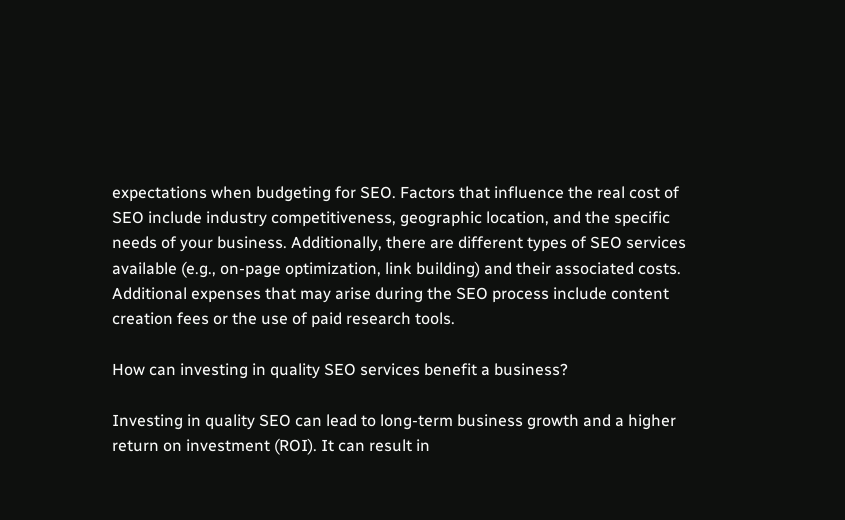expectations when budgeting for SEO. Factors that influence the real cost of SEO include industry competitiveness, geographic location, and the specific needs of your business. Additionally, there are different types of SEO services available (e.g., on-page optimization, link building) and their associated costs. Additional expenses that may arise during the SEO process include content creation fees or the use of paid research tools.

How can investing in quality SEO services benefit a business?

Investing in quality SEO can lead to long-term business growth and a higher return on investment (ROI). It can result in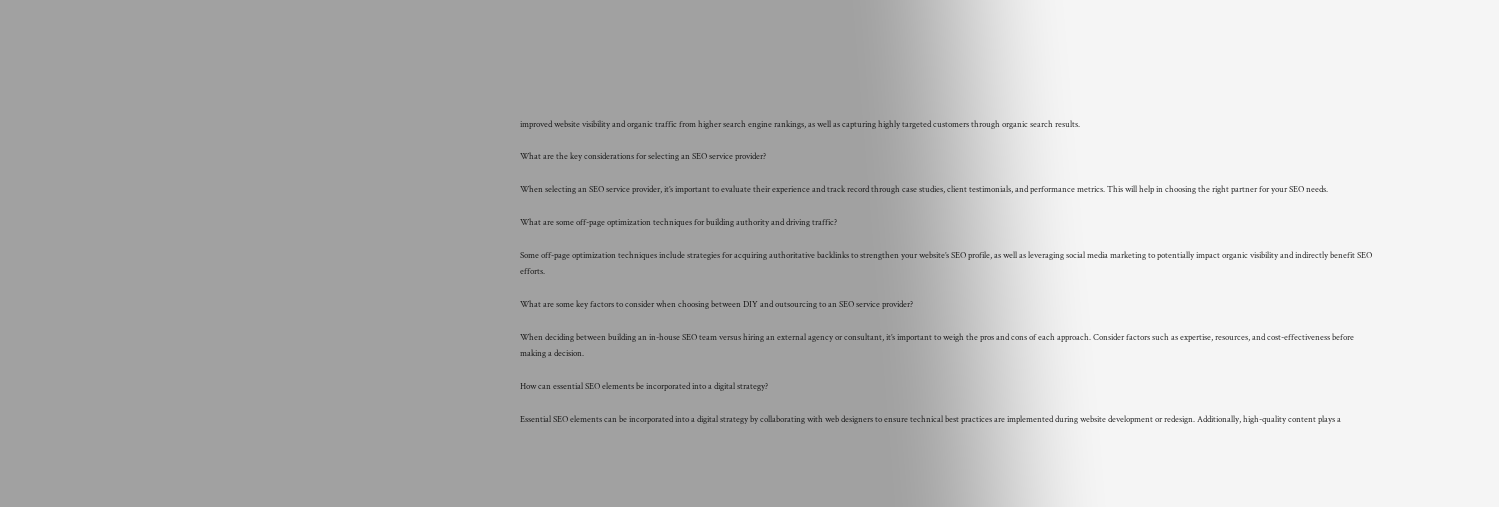improved website visibility and organic traffic from higher search engine rankings, as well as capturing highly targeted customers through organic search results.

What are the key considerations for selecting an SEO service provider?

When selecting an SEO service provider, it’s important to evaluate their experience and track record through case studies, client testimonials, and performance metrics. This will help in choosing the right partner for your SEO needs.

What are some off-page optimization techniques for building authority and driving traffic?

Some off-page optimization techniques include strategies for acquiring authoritative backlinks to strengthen your website’s SEO profile, as well as leveraging social media marketing to potentially impact organic visibility and indirectly benefit SEO efforts.

What are some key factors to consider when choosing between DIY and outsourcing to an SEO service provider?

When deciding between building an in-house SEO team versus hiring an external agency or consultant, it’s important to weigh the pros and cons of each approach. Consider factors such as expertise, resources, and cost-effectiveness before making a decision.

How can essential SEO elements be incorporated into a digital strategy?

Essential SEO elements can be incorporated into a digital strategy by collaborating with web designers to ensure technical best practices are implemented during website development or redesign. Additionally, high-quality content plays a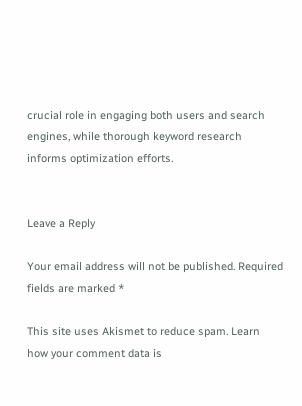crucial role in engaging both users and search engines, while thorough keyword research informs optimization efforts.


Leave a Reply

Your email address will not be published. Required fields are marked *

This site uses Akismet to reduce spam. Learn how your comment data is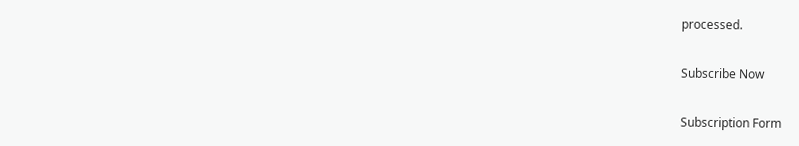processed.

Subscribe Now

Subscription Form